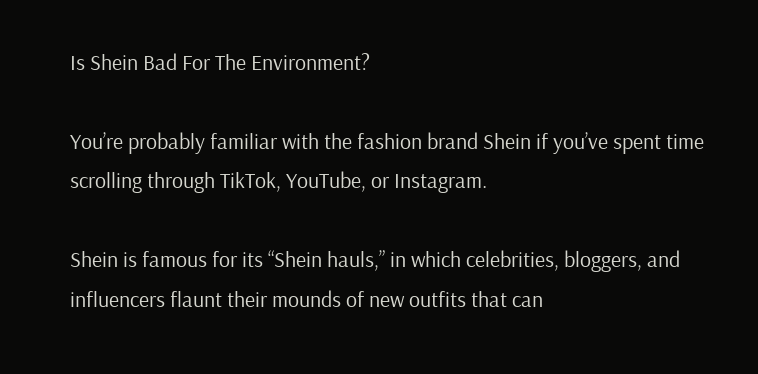Is Shein Bad For The Environment?

You’re probably familiar with the fashion brand Shein if you’ve spent time scrolling through TikTok, YouTube, or Instagram.

Shein is famous for its “Shein hauls,” in which celebrities, bloggers, and influencers flaunt their mounds of new outfits that can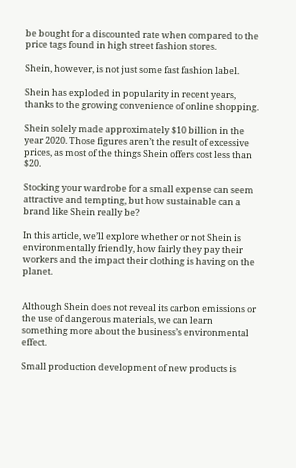be bought for a discounted rate when compared to the price tags found in high street fashion stores.

Shein, however, is not just some fast fashion label.

Shein has exploded in popularity in recent years, thanks to the growing convenience of online shopping.

Shein solely made approximately $10 billion in the year 2020. Those figures aren’t the result of excessive prices, as most of the things Shein offers cost less than $20.

Stocking your wardrobe for a small expense can seem attractive and tempting, but how sustainable can a brand like Shein really be?

In this article, we’ll explore whether or not Shein is environmentally friendly, how fairly they pay their workers and the impact their clothing is having on the planet.


Although Shein does not reveal its carbon emissions or the use of dangerous materials, we can learn something more about the business’s environmental effect.

Small production development of new products is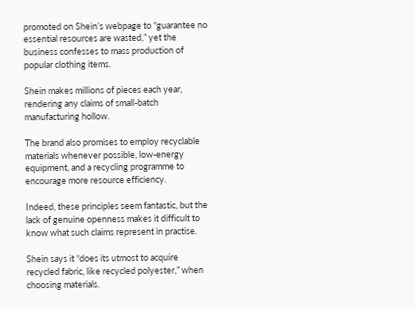promoted on Shein’s webpage to “guarantee no essential resources are wasted,” yet the business confesses to mass production of popular clothing items.

Shein makes millions of pieces each year, rendering any claims of small-batch manufacturing hollow.

The brand also promises to employ recyclable materials whenever possible, low-energy equipment, and a recycling programme to encourage more resource efficiency.

Indeed, these principles seem fantastic, but the lack of genuine openness makes it difficult to know what such claims represent in practise.

Shein says it “does its utmost to acquire recycled fabric, like recycled polyester,” when choosing materials.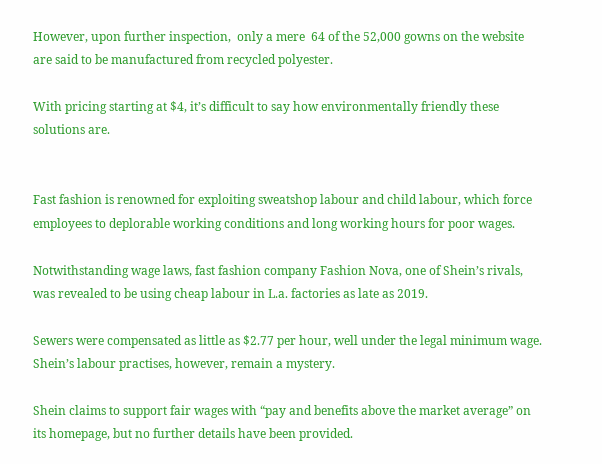However, upon further inspection,  only a mere  64 of the 52,000 gowns on the website are said to be manufactured from recycled polyester.

With pricing starting at $4, it’s difficult to say how environmentally friendly these solutions are.


Fast fashion is renowned for exploiting sweatshop labour and child labour, which force employees to deplorable working conditions and long working hours for poor wages.

Notwithstanding wage laws, fast fashion company Fashion Nova, one of Shein’s rivals, was revealed to be using cheap labour in L.a. factories as late as 2019.

Sewers were compensated as little as $2.77 per hour, well under the legal minimum wage. Shein’s labour practises, however, remain a mystery.

Shein claims to support fair wages with “pay and benefits above the market average” on its homepage, but no further details have been provided.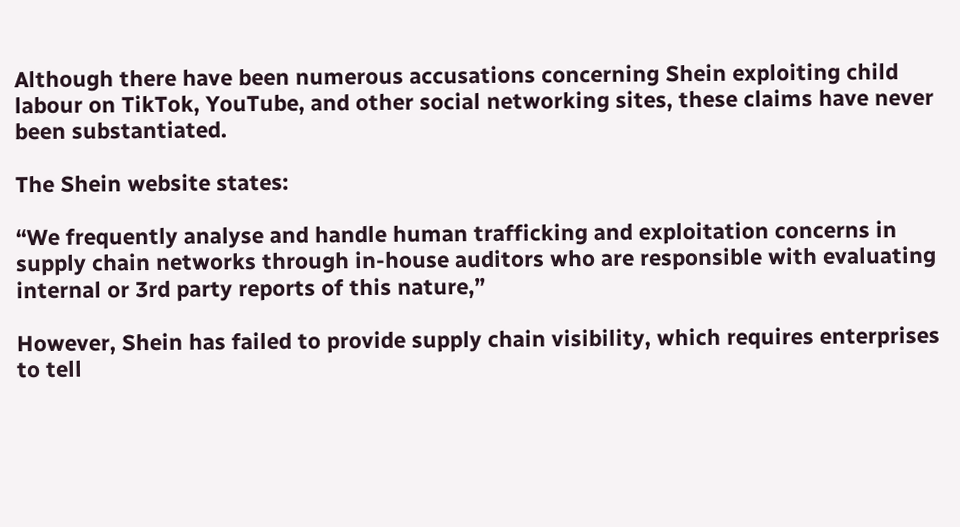Although there have been numerous accusations concerning Shein exploiting child labour on TikTok, YouTube, and other social networking sites, these claims have never been substantiated.

The Shein website states:

“We frequently analyse and handle human trafficking and exploitation concerns in supply chain networks through in-house auditors who are responsible with evaluating internal or 3rd party reports of this nature,”

However, Shein has failed to provide supply chain visibility, which requires enterprises to tell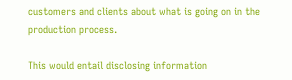customers and clients about what is going on in the production process.

This would entail disclosing information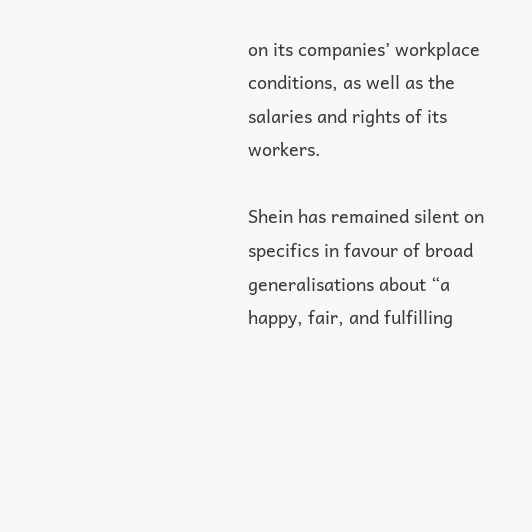on its companies’ workplace conditions, as well as the salaries and rights of its workers.

Shein has remained silent on specifics in favour of broad generalisations about “a happy, fair, and fulfilling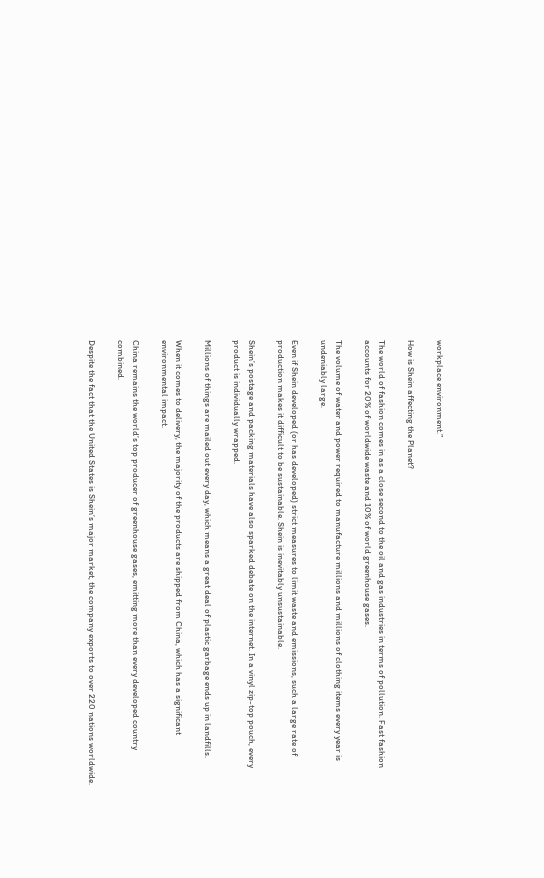workplace environment.”

How is Shein affecting the Planet?

The world of fashion comes in as a close second to the oil and gas industries in terms of pollution. Fast fashion accounts for 20% of worldwide waste and 10% of world greenhouse gases.

The volume of water and power required to manufacture millions and millions of clothing items every year is undeniably large.

Even if Shein developed (or has developed) strict measures to limit waste and emissions, such a large rate of production makes it difficult to be sustainable. Shein is inevitably unsustainable.

Shein’s postage and packing materials have also sparked debate on the internet. In a vinyl zip-top pouch, every product is individually wrapped.

Millions of things are mailed out every day, which means a great deal of plastic garbage ends up in landfills.

When it comes to delivery, the majority of the products are shipped from China, which has a significant environmental impact.

China remains the world’s top producer of greenhouse gases, emitting more than every developed country combined.

Despite the fact that the United States is Shein’s major market, the company exports to over 220 nations worldwide.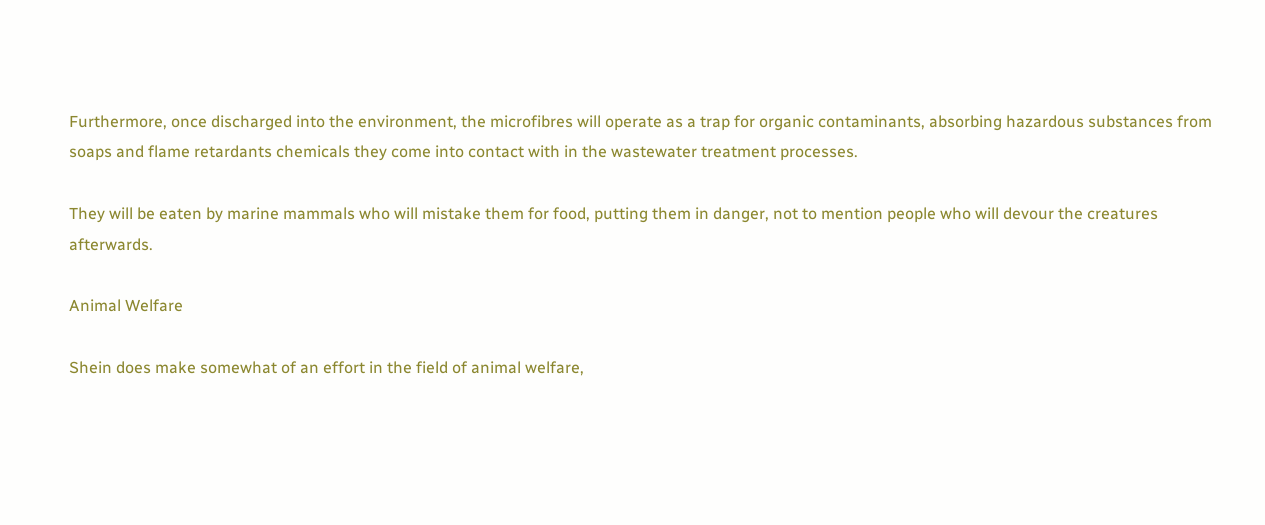Furthermore, once discharged into the environment, the microfibres will operate as a trap for organic contaminants, absorbing hazardous substances from soaps and flame retardants chemicals they come into contact with in the wastewater treatment processes.

They will be eaten by marine mammals who will mistake them for food, putting them in danger, not to mention people who will devour the creatures afterwards.

Animal Welfare

Shein does make somewhat of an effort in the field of animal welfare,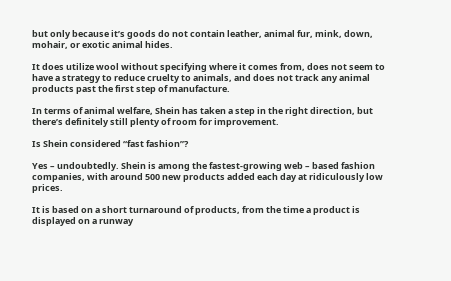but only because it’s goods do not contain leather, animal fur, mink, down, mohair, or exotic animal hides.

It does utilize wool without specifying where it comes from, does not seem to have a strategy to reduce cruelty to animals, and does not track any animal products past the first step of manufacture.

In terms of animal welfare, Shein has taken a step in the right direction, but there’s definitely still plenty of room for improvement.

Is Shein considered “fast fashion”?

Yes – undoubtedly. Shein is among the fastest-growing web – based fashion companies, with around 500 new products added each day at ridiculously low prices.

It is based on a short turnaround of products, from the time a product is displayed on a runway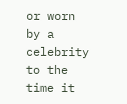or worn by a celebrity to the time it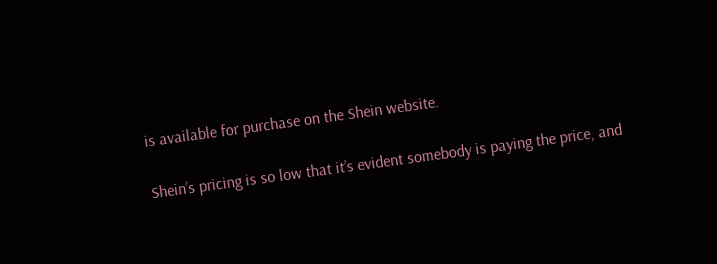is available for purchase on the Shein website.

Shein’s pricing is so low that it’s evident somebody is paying the price, and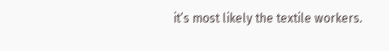it’s most likely the textile workers.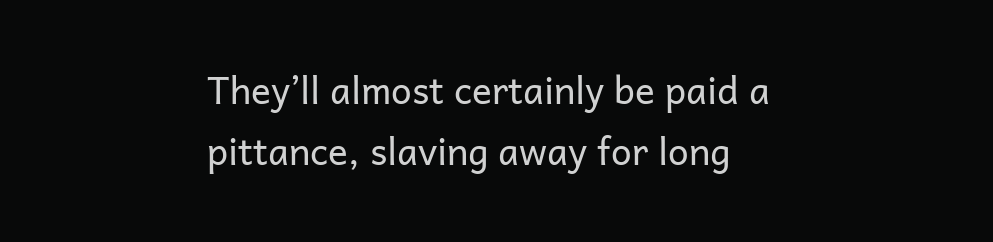They’ll almost certainly be paid a pittance, slaving away for long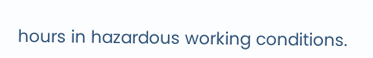hours in hazardous working conditions.